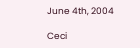June 4th, 2004

Ceci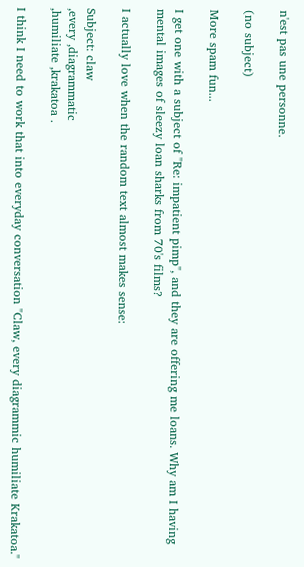n'est pas une personne.

(no subject)

More spam fun...

I get one with a subject of "Re: impatient pimp", and they are offering me loans. Why am I having mental images of sleezy loan sharks from 70's films?

I actually love when the random text almost makes sense:

Subject: claw
,every ,diagrammatic
,humiliate ,krakatoa .

I think I need to work that into everyday conversation "Claw, every diagrammic humiliate Krakatoa."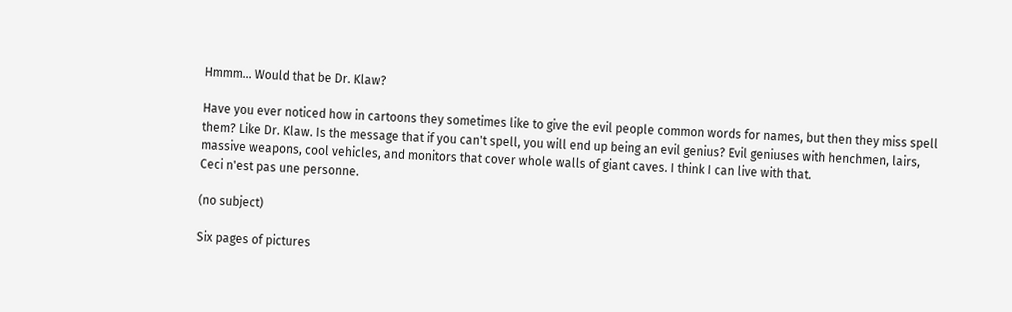Hmmm... Would that be Dr. Klaw?

Have you ever noticed how in cartoons they sometimes like to give the evil people common words for names, but then they miss spell them? Like Dr. Klaw. Is the message that if you can't spell, you will end up being an evil genius? Evil geniuses with henchmen, lairs, massive weapons, cool vehicles, and monitors that cover whole walls of giant caves. I think I can live with that.
Ceci n'est pas une personne.

(no subject)

Six pages of pictures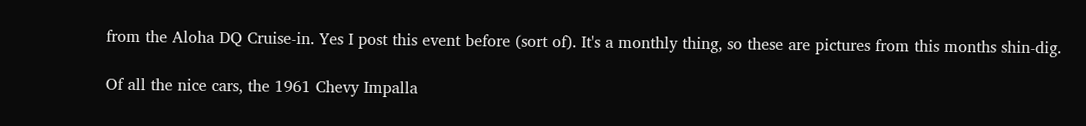from the Aloha DQ Cruise-in. Yes I post this event before (sort of). It's a monthly thing, so these are pictures from this months shin-dig.

Of all the nice cars, the 1961 Chevy Impalla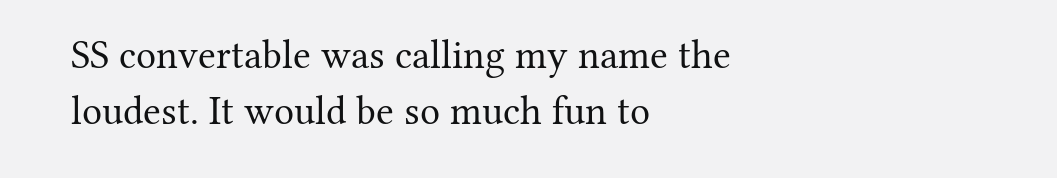SS convertable was calling my name the loudest. It would be so much fun to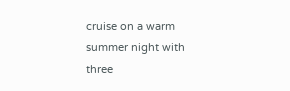cruise on a warm summer night with three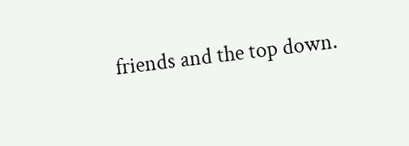friends and the top down.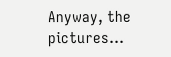Anyway, the pictures...